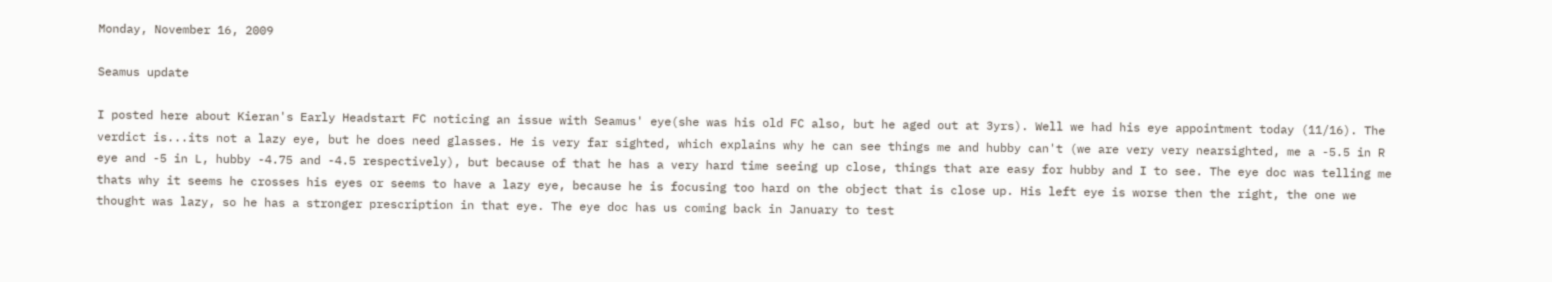Monday, November 16, 2009

Seamus update

I posted here about Kieran's Early Headstart FC noticing an issue with Seamus' eye(she was his old FC also, but he aged out at 3yrs). Well we had his eye appointment today (11/16). The verdict is...its not a lazy eye, but he does need glasses. He is very far sighted, which explains why he can see things me and hubby can't (we are very very nearsighted, me a -5.5 in R eye and -5 in L, hubby -4.75 and -4.5 respectively), but because of that he has a very hard time seeing up close, things that are easy for hubby and I to see. The eye doc was telling me thats why it seems he crosses his eyes or seems to have a lazy eye, because he is focusing too hard on the object that is close up. His left eye is worse then the right, the one we thought was lazy, so he has a stronger prescription in that eye. The eye doc has us coming back in January to test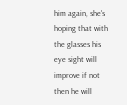him again, she's hoping that with the glasses his eye sight will improve if not then he will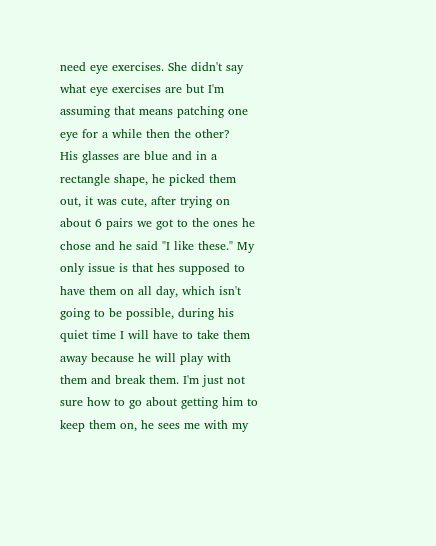need eye exercises. She didn't say what eye exercises are but I'm assuming that means patching one eye for a while then the other?
His glasses are blue and in a rectangle shape, he picked them out, it was cute, after trying on about 6 pairs we got to the ones he chose and he said "I like these." My only issue is that hes supposed to have them on all day, which isn't going to be possible, during his quiet time I will have to take them away because he will play with them and break them. I'm just not sure how to go about getting him to keep them on, he sees me with my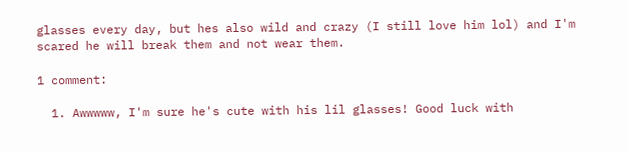glasses every day, but hes also wild and crazy (I still love him lol) and I'm scared he will break them and not wear them.

1 comment:

  1. Awwwww, I'm sure he's cute with his lil glasses! Good luck with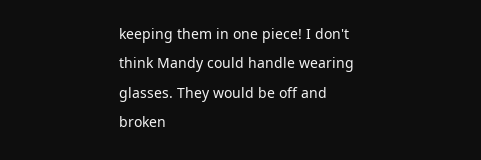keeping them in one piece! I don't think Mandy could handle wearing glasses. They would be off and broken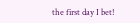the first day I bet!